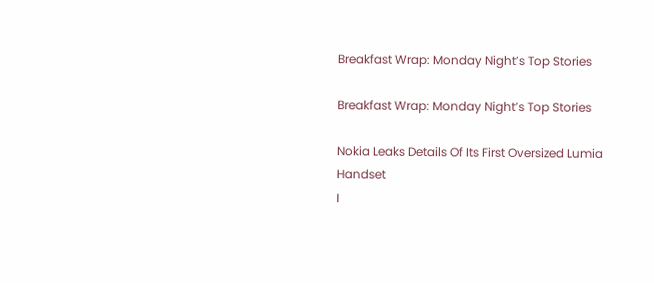Breakfast Wrap: Monday Night’s Top Stories

Breakfast Wrap: Monday Night’s Top Stories

Nokia Leaks Details Of Its First Oversized Lumia Handset
I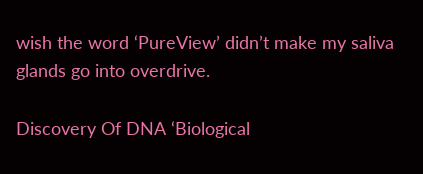wish the word ‘PureView’ didn’t make my saliva glands go into overdrive.

Discovery Of DNA ‘Biological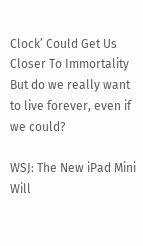Clock’ Could Get Us Closer To Immortality
But do we really want to live forever, even if we could?

WSJ: The New iPad Mini Will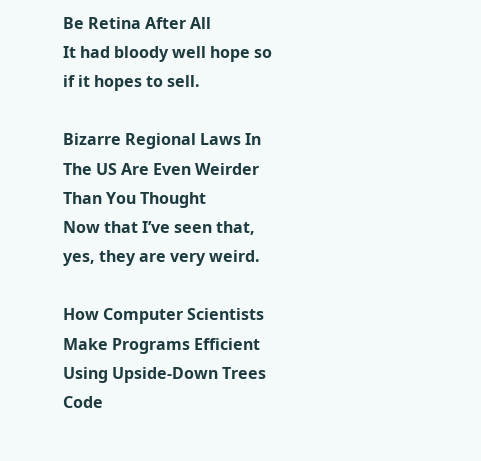Be Retina After All
It had bloody well hope so if it hopes to sell.

Bizarre Regional Laws In The US Are Even Weirder Than You Thought
Now that I’ve seen that, yes, they are very weird.

How Computer Scientists Make Programs Efficient Using Upside-Down Trees
Code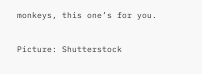monkeys, this one’s for you.

Picture: Shutterstock